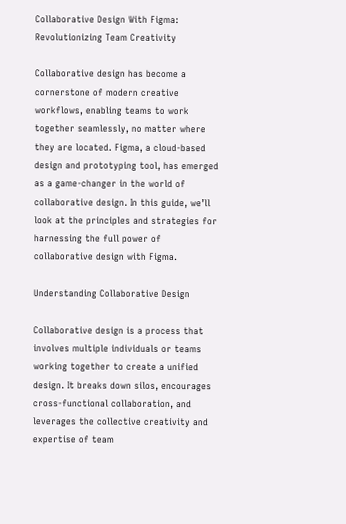Collaborative Design With Figma: Revolutionizing Team Creativity

Collaborative design has become a cornerstone of modern creative workflows, enabling teams to work together seamlessly, no matter where they are located. Figma, a cloud-based design and prototyping tool, has emerged as a game-changer in the world of collaborative design. In this guide, we’ll look at the principles and strategies for harnessing the full power of collaborative design with Figma.

Understanding Collaborative Design

Collaborative design is a process that involves multiple individuals or teams working together to create a unified design. It breaks down silos, encourages cross-functional collaboration, and leverages the collective creativity and expertise of team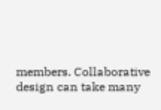members. Collaborative design can take many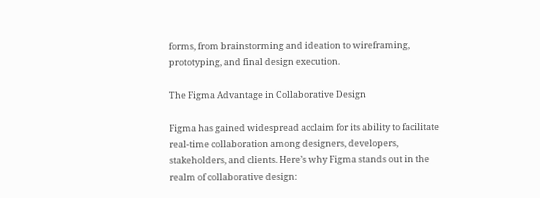forms, from brainstorming and ideation to wireframing, prototyping, and final design execution.

The Figma Advantage in Collaborative Design

Figma has gained widespread acclaim for its ability to facilitate real-time collaboration among designers, developers, stakeholders, and clients. Here’s why Figma stands out in the realm of collaborative design: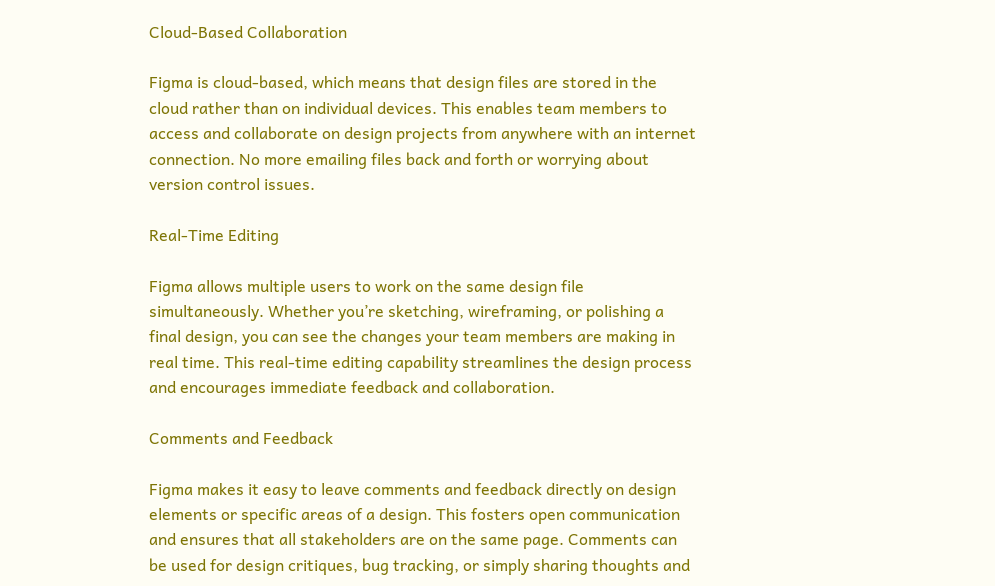Cloud-Based Collaboration

Figma is cloud-based, which means that design files are stored in the cloud rather than on individual devices. This enables team members to access and collaborate on design projects from anywhere with an internet connection. No more emailing files back and forth or worrying about version control issues.

Real-Time Editing

Figma allows multiple users to work on the same design file simultaneously. Whether you’re sketching, wireframing, or polishing a final design, you can see the changes your team members are making in real time. This real-time editing capability streamlines the design process and encourages immediate feedback and collaboration.

Comments and Feedback

Figma makes it easy to leave comments and feedback directly on design elements or specific areas of a design. This fosters open communication and ensures that all stakeholders are on the same page. Comments can be used for design critiques, bug tracking, or simply sharing thoughts and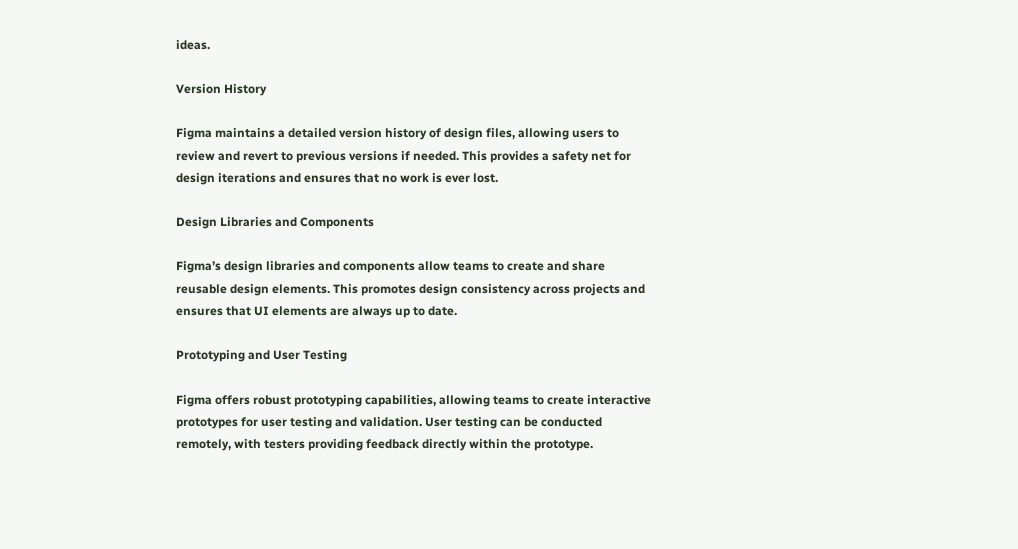ideas.

Version History

Figma maintains a detailed version history of design files, allowing users to review and revert to previous versions if needed. This provides a safety net for design iterations and ensures that no work is ever lost.

Design Libraries and Components

Figma’s design libraries and components allow teams to create and share reusable design elements. This promotes design consistency across projects and ensures that UI elements are always up to date.

Prototyping and User Testing

Figma offers robust prototyping capabilities, allowing teams to create interactive prototypes for user testing and validation. User testing can be conducted remotely, with testers providing feedback directly within the prototype.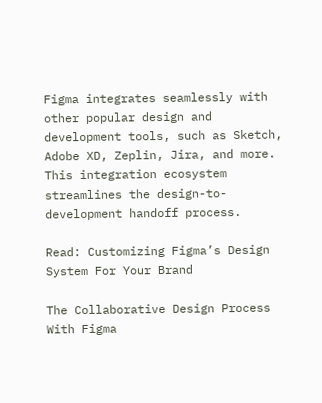Figma integrates seamlessly with other popular design and development tools, such as Sketch, Adobe XD, Zeplin, Jira, and more. This integration ecosystem streamlines the design-to-development handoff process.

Read: Customizing Figma’s Design System For Your Brand

The Collaborative Design Process With Figma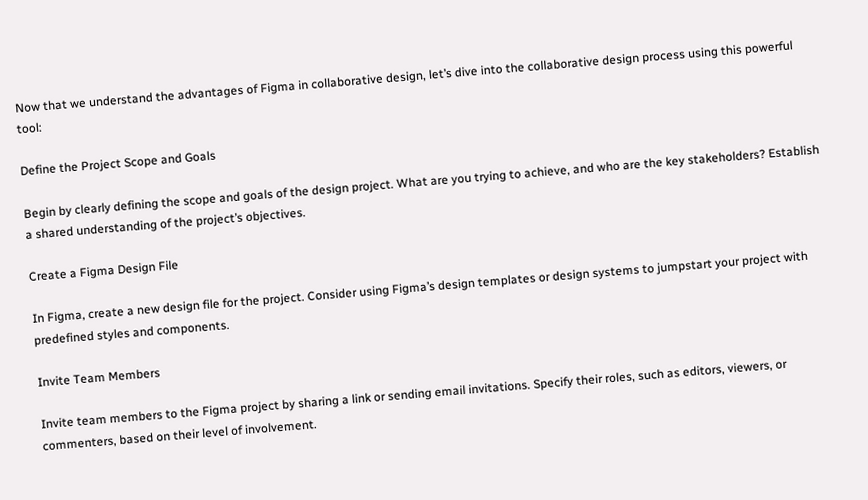Now that we understand the advantages of Figma in collaborative design, let’s dive into the collaborative design process using this powerful tool:

Define the Project Scope and Goals

Begin by clearly defining the scope and goals of the design project. What are you trying to achieve, and who are the key stakeholders? Establish a shared understanding of the project’s objectives.

Create a Figma Design File

In Figma, create a new design file for the project. Consider using Figma’s design templates or design systems to jumpstart your project with predefined styles and components.

Invite Team Members

Invite team members to the Figma project by sharing a link or sending email invitations. Specify their roles, such as editors, viewers, or commenters, based on their level of involvement.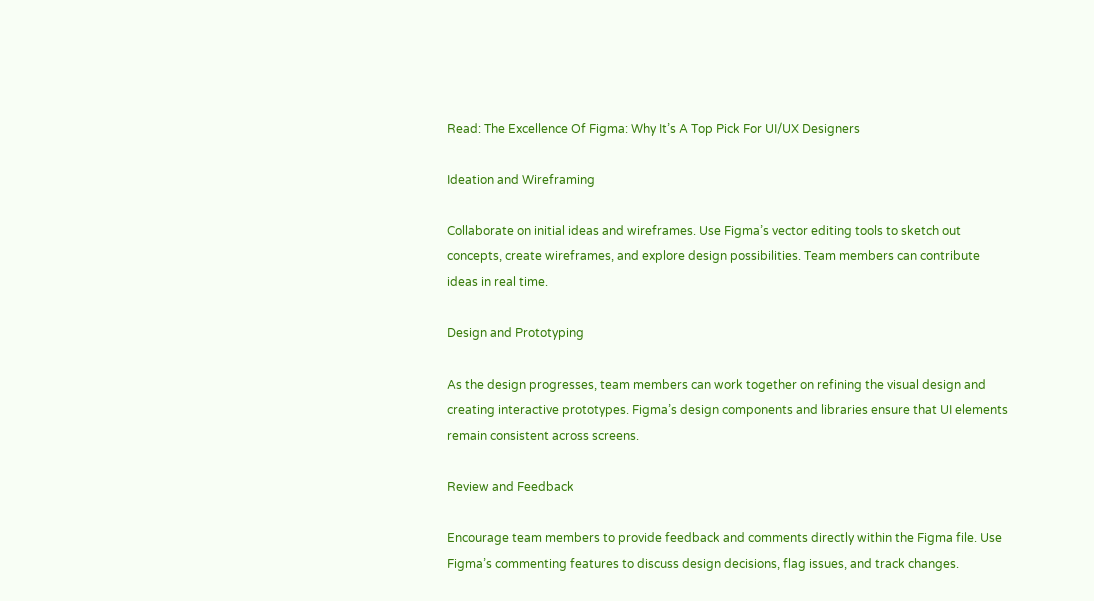Read: The Excellence Of Figma: Why It’s A Top Pick For UI/UX Designers

Ideation and Wireframing

Collaborate on initial ideas and wireframes. Use Figma’s vector editing tools to sketch out concepts, create wireframes, and explore design possibilities. Team members can contribute ideas in real time.

Design and Prototyping

As the design progresses, team members can work together on refining the visual design and creating interactive prototypes. Figma’s design components and libraries ensure that UI elements remain consistent across screens.

Review and Feedback

Encourage team members to provide feedback and comments directly within the Figma file. Use Figma’s commenting features to discuss design decisions, flag issues, and track changes.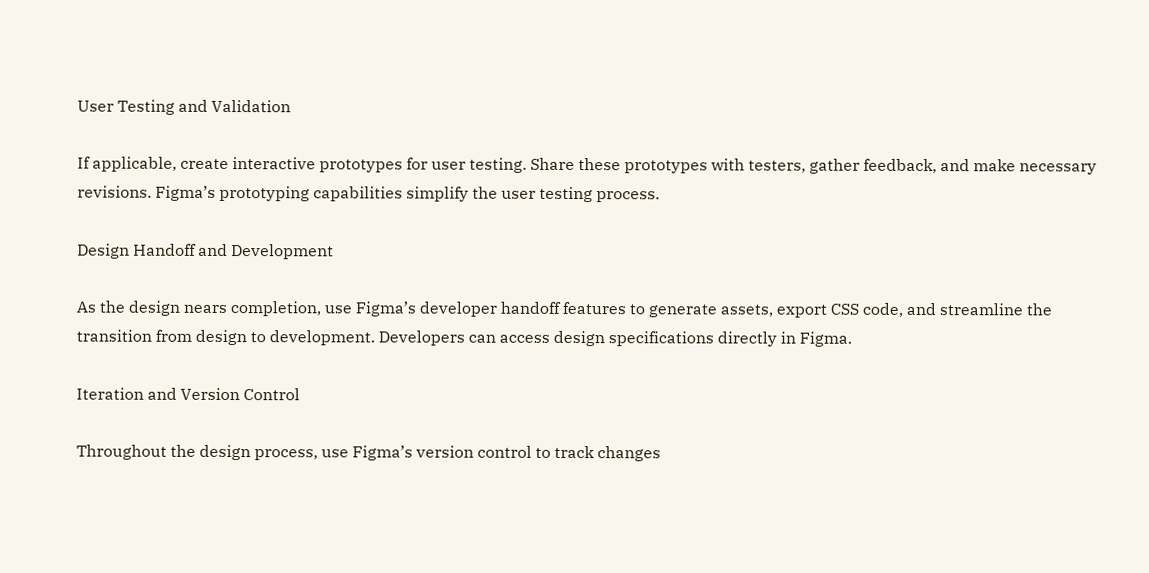User Testing and Validation

If applicable, create interactive prototypes for user testing. Share these prototypes with testers, gather feedback, and make necessary revisions. Figma’s prototyping capabilities simplify the user testing process.

Design Handoff and Development

As the design nears completion, use Figma’s developer handoff features to generate assets, export CSS code, and streamline the transition from design to development. Developers can access design specifications directly in Figma.

Iteration and Version Control

Throughout the design process, use Figma’s version control to track changes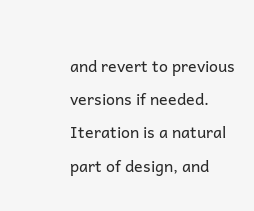and revert to previous versions if needed. Iteration is a natural part of design, and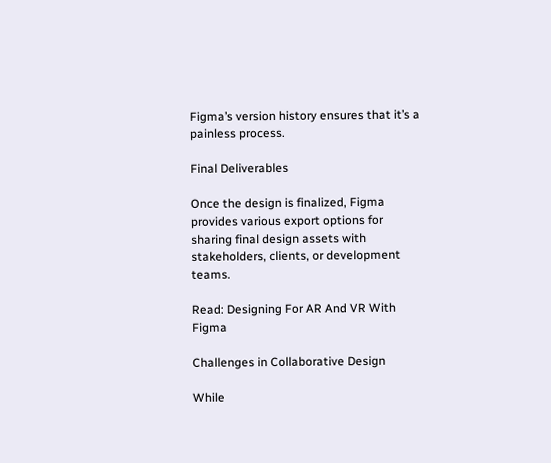Figma’s version history ensures that it’s a painless process.

Final Deliverables

Once the design is finalized, Figma provides various export options for sharing final design assets with stakeholders, clients, or development teams.

Read: Designing For AR And VR With Figma

Challenges in Collaborative Design

While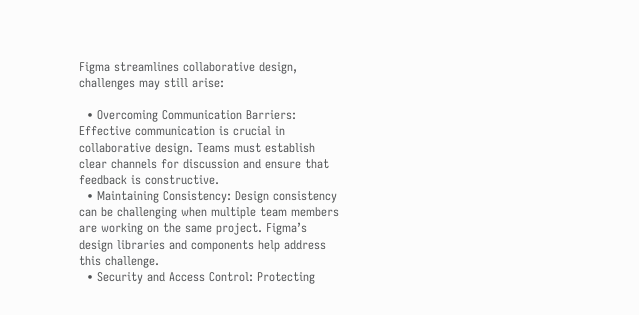Figma streamlines collaborative design, challenges may still arise:

  • Overcoming Communication Barriers: Effective communication is crucial in collaborative design. Teams must establish clear channels for discussion and ensure that feedback is constructive.
  • Maintaining Consistency: Design consistency can be challenging when multiple team members are working on the same project. Figma’s design libraries and components help address this challenge.
  • Security and Access Control: Protecting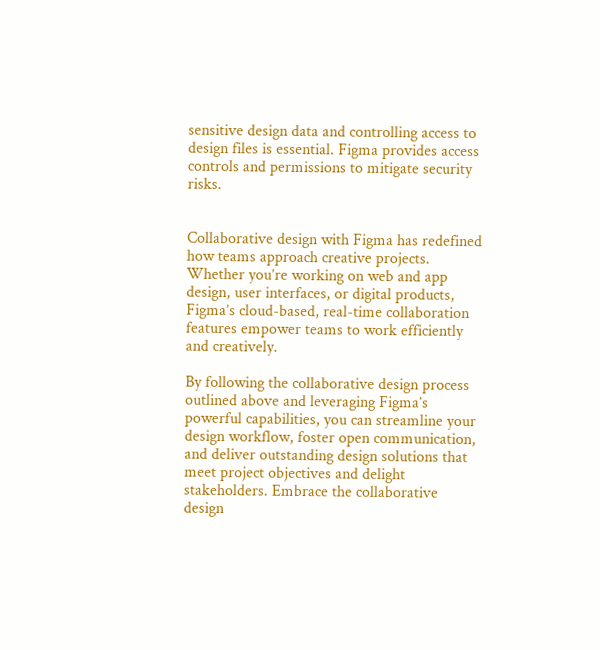sensitive design data and controlling access to design files is essential. Figma provides access controls and permissions to mitigate security risks.


Collaborative design with Figma has redefined how teams approach creative projects. Whether you’re working on web and app design, user interfaces, or digital products, Figma’s cloud-based, real-time collaboration features empower teams to work efficiently and creatively.

By following the collaborative design process outlined above and leveraging Figma’s powerful capabilities, you can streamline your design workflow, foster open communication, and deliver outstanding design solutions that meet project objectives and delight stakeholders. Embrace the collaborative design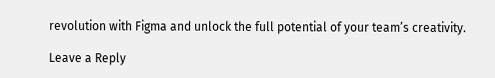revolution with Figma and unlock the full potential of your team’s creativity.

Leave a Reply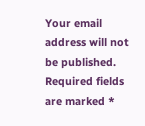Your email address will not be published. Required fields are marked *